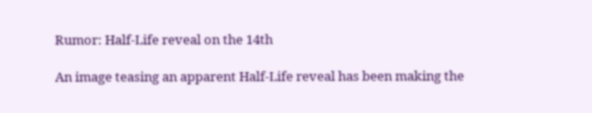Rumor: Half-Life reveal on the 14th

An image teasing an apparent Half-Life reveal has been making the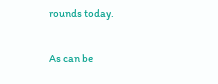rounds today.

As can be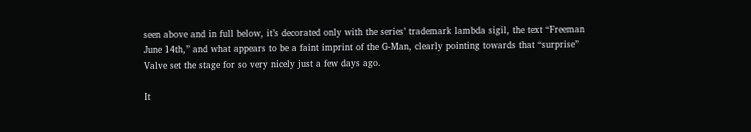seen above and in full below, it’s decorated only with the series’ trademark lambda sigil, the text “Freeman June 14th,” and what appears to be a faint imprint of the G-Man, clearly pointing towards that “surprise” Valve set the stage for so very nicely just a few days ago.

It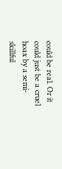could be real. Or it could just be a cruel hoax by a semi-skillful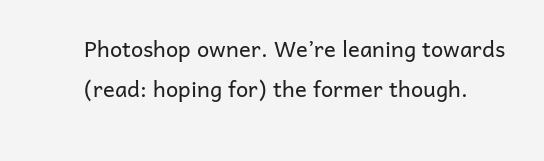Photoshop owner. We’re leaning towards (read: hoping for) the former though.